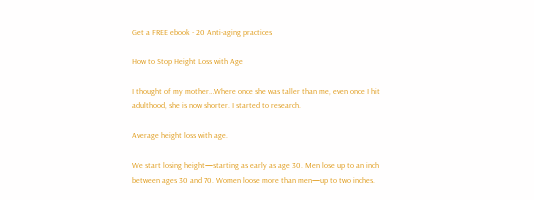Get a FREE ebook - 20 Anti-aging practices

How to Stop Height Loss with Age

I thought of my mother…Where once she was taller than me, even once I hit adulthood, she is now shorter. I started to research.

Average height loss with age.

We start losing height—starting as early as age 30. Men lose up to an inch between ages 30 and 70. Women loose more than men—up to two inches.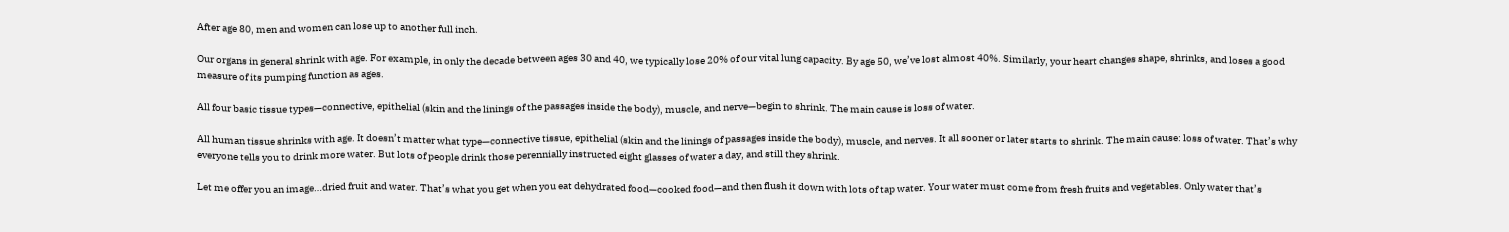After age 80, men and women can lose up to another full inch.

Our organs in general shrink with age. For example, in only the decade between ages 30 and 40, we typically lose 20% of our vital lung capacity. By age 50, we’ve lost almost 40%. Similarly, your heart changes shape, shrinks, and loses a good measure of its pumping function as ages.

All four basic tissue types—connective, epithelial (skin and the linings of the passages inside the body), muscle, and nerve—begin to shrink. The main cause is loss of water.

All human tissue shrinks with age. It doesn’t matter what type—connective tissue, epithelial (skin and the linings of passages inside the body), muscle, and nerves. It all sooner or later starts to shrink. The main cause: loss of water. That’s why everyone tells you to drink more water. But lots of people drink those perennially instructed eight glasses of water a day, and still they shrink.

Let me offer you an image…dried fruit and water. That’s what you get when you eat dehydrated food—cooked food—and then flush it down with lots of tap water. Your water must come from fresh fruits and vegetables. Only water that’s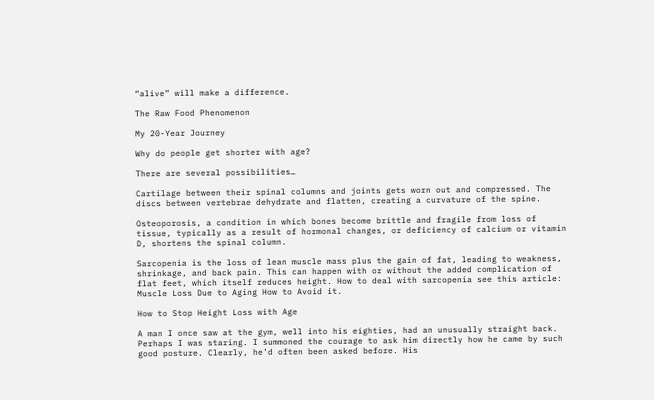“alive” will make a difference.

The Raw Food Phenomenon

My 20-Year Journey

Why do people get shorter with age?

There are several possibilities…

Cartilage between their spinal columns and joints gets worn out and compressed. The discs between vertebrae dehydrate and flatten, creating a curvature of the spine.

Osteoporosis, a condition in which bones become brittle and fragile from loss of tissue, typically as a result of hormonal changes, or deficiency of calcium or vitamin D, shortens the spinal column.

Sarcopenia is the loss of lean muscle mass plus the gain of fat, leading to weakness, shrinkage, and back pain. This can happen with or without the added complication of flat feet, which itself reduces height. How to deal with sarcopenia see this article: Muscle Loss Due to Aging How to Avoid it.

How to Stop Height Loss with Age

A man I once saw at the gym, well into his eighties, had an unusually straight back. Perhaps I was staring. I summoned the courage to ask him directly how he came by such good posture. Clearly, he’d often been asked before. His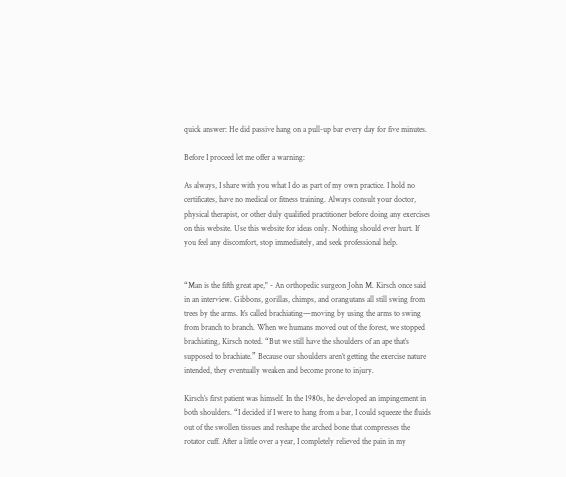quick answer: He did passive hang on a pull-up bar every day for five minutes.

Before I proceed let me offer a warning:

As always, I share with you what I do as part of my own practice. I hold no certificates, have no medical or fitness training. Always consult your doctor, physical therapist, or other duly qualified practitioner before doing any exercises on this website. Use this website for ideas only. Nothing should ever hurt. If you feel any discomfort, stop immediately, and seek professional help.


“Man is the fifth great ape," - An orthopedic surgeon John M. Kirsch once said in an interview. Gibbons, gorillas, chimps, and orangutans all still swing from trees by the arms. It’s called brachiating—moving by using the arms to swing from branch to branch. When we humans moved out of the forest, we stopped brachiating, Kirsch noted. “But we still have the shoulders of an ape that’s supposed to brachiate.” Because our shoulders aren’t getting the exercise nature intended, they eventually weaken and become prone to injury.

Kirsch’s first patient was himself. In the 1980s, he developed an impingement in both shoulders. “I decided if I were to hang from a bar, I could squeeze the fluids out of the swollen tissues and reshape the arched bone that compresses the rotator cuff. After a little over a year, I completely relieved the pain in my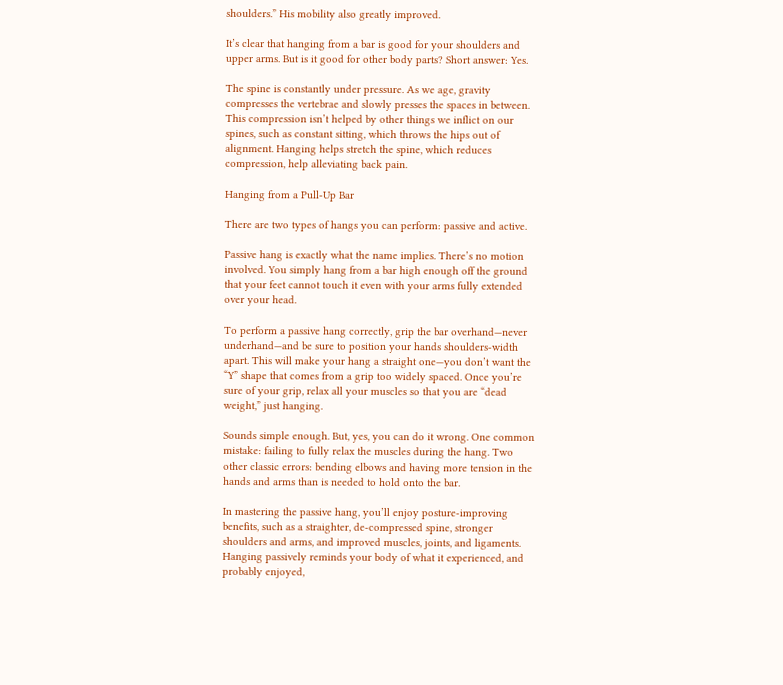shoulders.” His mobility also greatly improved.

It’s clear that hanging from a bar is good for your shoulders and upper arms. But is it good for other body parts? Short answer: Yes.

The spine is constantly under pressure. As we age, gravity compresses the vertebrae and slowly presses the spaces in between. This compression isn’t helped by other things we inflict on our spines, such as constant sitting, which throws the hips out of alignment. Hanging helps stretch the spine, which reduces compression, help alleviating back pain.

Hanging from a Pull-Up Bar

There are two types of hangs you can perform: passive and active.

Passive hang is exactly what the name implies. There’s no motion involved. You simply hang from a bar high enough off the ground that your feet cannot touch it even with your arms fully extended over your head.

To perform a passive hang correctly, grip the bar overhand—never underhand—and be sure to position your hands shoulders-width apart. This will make your hang a straight one—you don’t want the “Y” shape that comes from a grip too widely spaced. Once you’re sure of your grip, relax all your muscles so that you are “dead weight,” just hanging.

Sounds simple enough. But, yes, you can do it wrong. One common mistake: failing to fully relax the muscles during the hang. Two other classic errors: bending elbows and having more tension in the hands and arms than is needed to hold onto the bar.

In mastering the passive hang, you’ll enjoy posture-improving benefits, such as a straighter, de-compressed spine, stronger shoulders and arms, and improved muscles, joints, and ligaments. Hanging passively reminds your body of what it experienced, and probably enjoyed,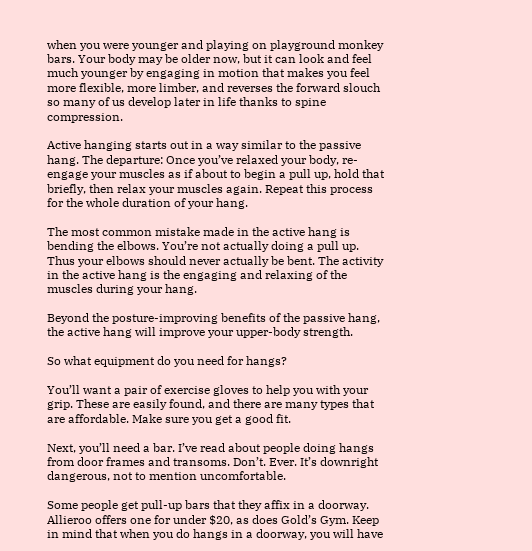when you were younger and playing on playground monkey bars. Your body may be older now, but it can look and feel much younger by engaging in motion that makes you feel more flexible, more limber, and reverses the forward slouch so many of us develop later in life thanks to spine compression.

Active hanging starts out in a way similar to the passive hang. The departure: Once you’ve relaxed your body, re-engage your muscles as if about to begin a pull up, hold that briefly, then relax your muscles again. Repeat this process for the whole duration of your hang.

The most common mistake made in the active hang is bending the elbows. You’re not actually doing a pull up. Thus your elbows should never actually be bent. The activity in the active hang is the engaging and relaxing of the muscles during your hang.

Beyond the posture-improving benefits of the passive hang, the active hang will improve your upper-body strength.

So what equipment do you need for hangs?

You’ll want a pair of exercise gloves to help you with your grip. These are easily found, and there are many types that are affordable. Make sure you get a good fit.

Next, you’ll need a bar. I’ve read about people doing hangs from door frames and transoms. Don’t. Ever. It’s downright dangerous, not to mention uncomfortable.

Some people get pull-up bars that they affix in a doorway. Allieroo offers one for under $20, as does Gold’s Gym. Keep in mind that when you do hangs in a doorway, you will have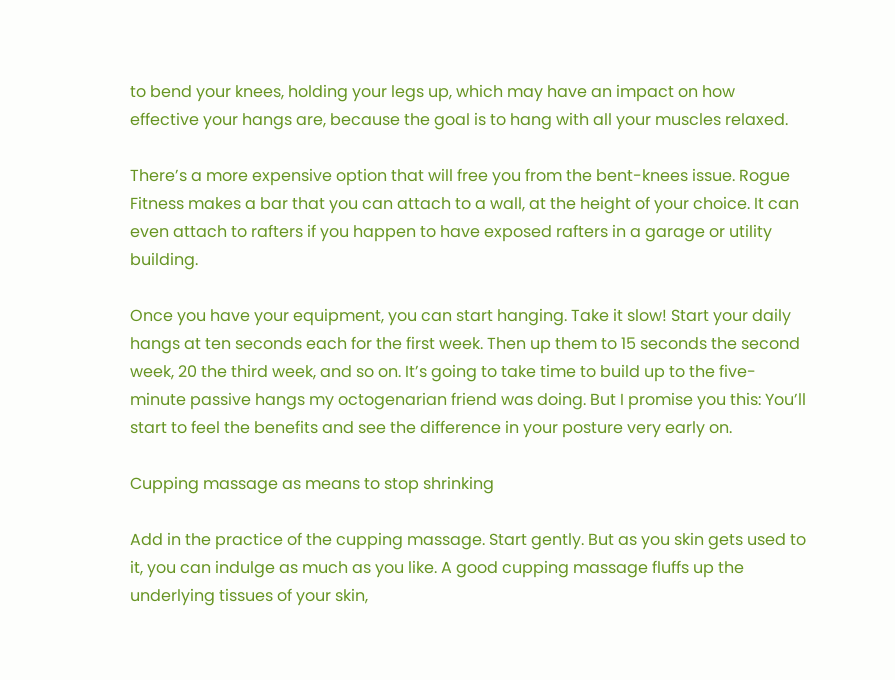to bend your knees, holding your legs up, which may have an impact on how effective your hangs are, because the goal is to hang with all your muscles relaxed.

There’s a more expensive option that will free you from the bent-knees issue. Rogue Fitness makes a bar that you can attach to a wall, at the height of your choice. It can even attach to rafters if you happen to have exposed rafters in a garage or utility building.

Once you have your equipment, you can start hanging. Take it slow! Start your daily hangs at ten seconds each for the first week. Then up them to 15 seconds the second week, 20 the third week, and so on. It’s going to take time to build up to the five-minute passive hangs my octogenarian friend was doing. But I promise you this: You’ll start to feel the benefits and see the difference in your posture very early on.

Cupping massage as means to stop shrinking

Add in the practice of the cupping massage. Start gently. But as you skin gets used to it, you can indulge as much as you like. A good cupping massage fluffs up the underlying tissues of your skin,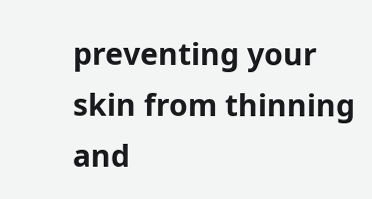preventing your skin from thinning and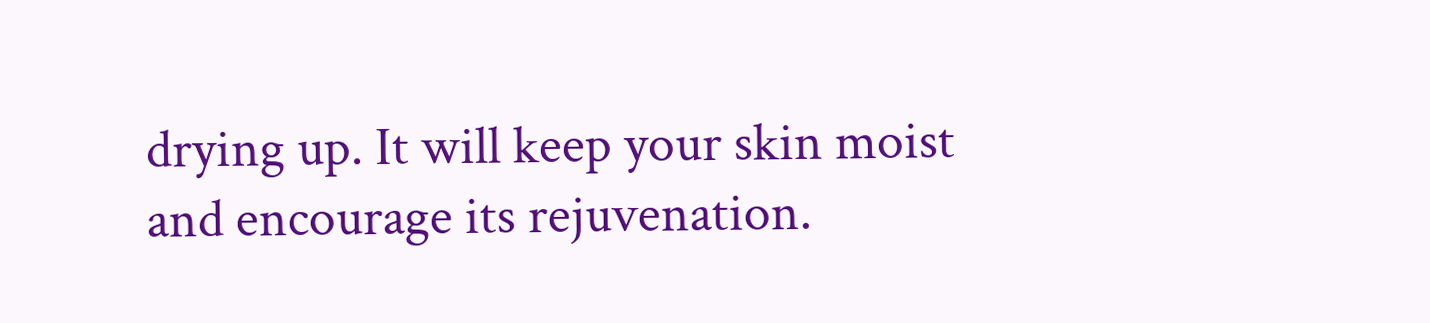drying up. It will keep your skin moist and encourage its rejuvenation.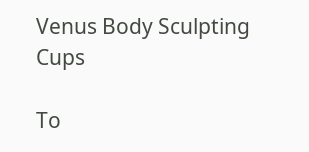Venus Body Sculpting Cups

To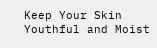Keep Your Skin Youthful and Moist